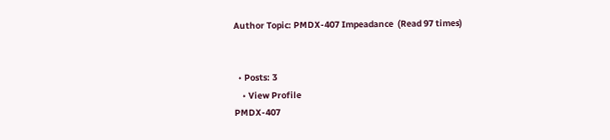Author Topic: PMDX-407 Impeadance  (Read 97 times)


  • Posts: 3
    • View Profile
PMDX-407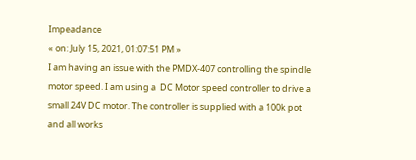Impeadance
« on: July 15, 2021, 01:07:51 PM »
I am having an issue with the PMDX-407 controlling the spindle motor speed. I am using a  DC Motor speed controller to drive a small 24V DC motor. The controller is supplied with a 100k pot and all works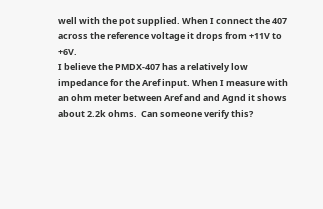well with the pot supplied. When I connect the 407 across the reference voltage it drops from +11V to +6V.
I believe the PMDX-407 has a relatively low impedance for the Aref input. When I measure with an ohm meter between Aref and and Agnd it shows about 2.2k ohms.  Can someone verify this?